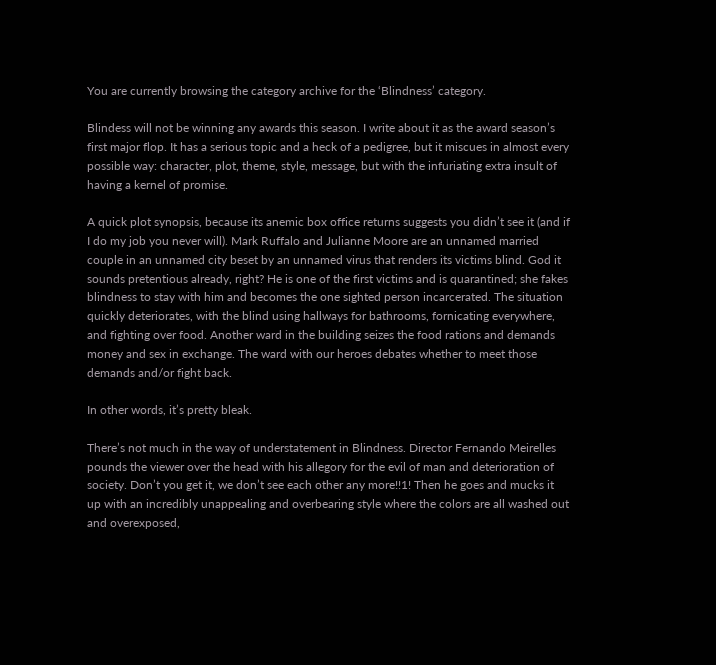You are currently browsing the category archive for the ‘Blindness’ category.

Blindess will not be winning any awards this season. I write about it as the award season’s first major flop. It has a serious topic and a heck of a pedigree, but it miscues in almost every possible way: character, plot, theme, style, message, but with the infuriating extra insult of having a kernel of promise.

A quick plot synopsis, because its anemic box office returns suggests you didn’t see it (and if I do my job you never will). Mark Ruffalo and Julianne Moore are an unnamed married couple in an unnamed city beset by an unnamed virus that renders its victims blind. God it sounds pretentious already, right? He is one of the first victims and is quarantined; she fakes blindness to stay with him and becomes the one sighted person incarcerated. The situation quickly deteriorates, with the blind using hallways for bathrooms, fornicating everywhere, and fighting over food. Another ward in the building seizes the food rations and demands money and sex in exchange. The ward with our heroes debates whether to meet those demands and/or fight back.

In other words, it’s pretty bleak.

There’s not much in the way of understatement in Blindness. Director Fernando Meirelles pounds the viewer over the head with his allegory for the evil of man and deterioration of society. Don’t you get it, we don’t see each other any more!!1! Then he goes and mucks it up with an incredibly unappealing and overbearing style where the colors are all washed out and overexposed,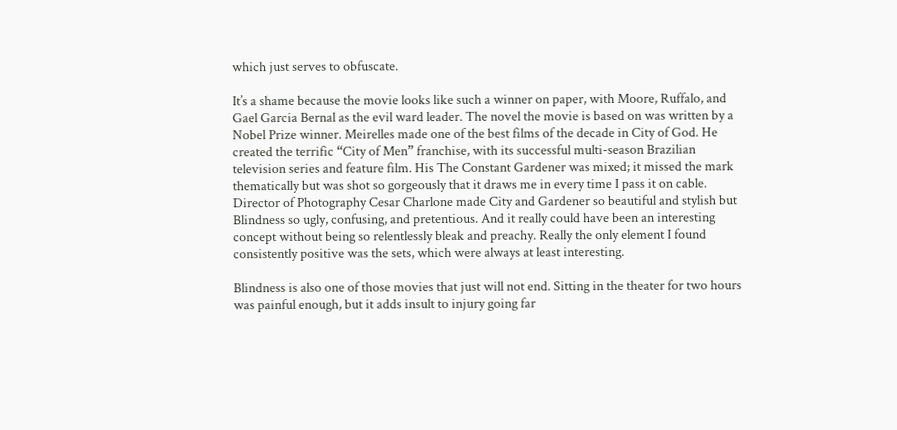which just serves to obfuscate.

It’s a shame because the movie looks like such a winner on paper, with Moore, Ruffalo, and Gael Garcia Bernal as the evil ward leader. The novel the movie is based on was written by a Nobel Prize winner. Meirelles made one of the best films of the decade in City of God. He created the terrific “City of Men” franchise, with its successful multi-season Brazilian television series and feature film. His The Constant Gardener was mixed; it missed the mark thematically but was shot so gorgeously that it draws me in every time I pass it on cable. Director of Photography Cesar Charlone made City and Gardener so beautiful and stylish but Blindness so ugly, confusing, and pretentious. And it really could have been an interesting concept without being so relentlessly bleak and preachy. Really the only element I found consistently positive was the sets, which were always at least interesting.

Blindness is also one of those movies that just will not end. Sitting in the theater for two hours was painful enough, but it adds insult to injury going far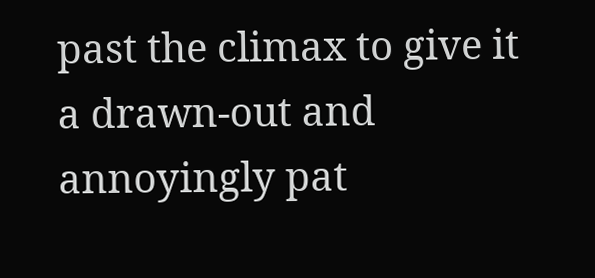past the climax to give it a drawn-out and annoyingly pat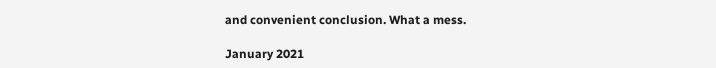and convenient conclusion. What a mess.

January 2021